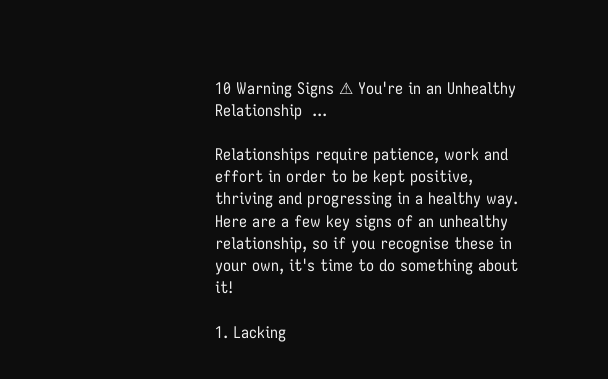10 Warning Signs ⚠ You're in an Unhealthy  Relationship  ...

Relationships require patience, work and effort in order to be kept positive, thriving and progressing in a healthy way. Here are a few key signs of an unhealthy relationship, so if you recognise these in your own, it's time to do something about it!

1. Lacking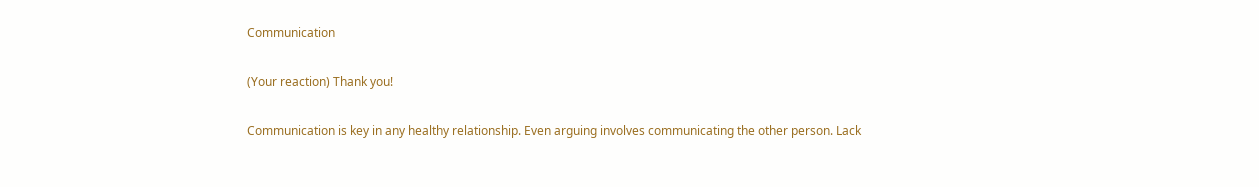Communication

(Your reaction) Thank you!

Communication is key in any healthy relationship. Even arguing involves communicating the other person. Lack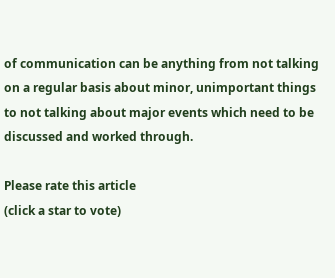of communication can be anything from not talking on a regular basis about minor, unimportant things to not talking about major events which need to be discussed and worked through.

Please rate this article
(click a star to vote)